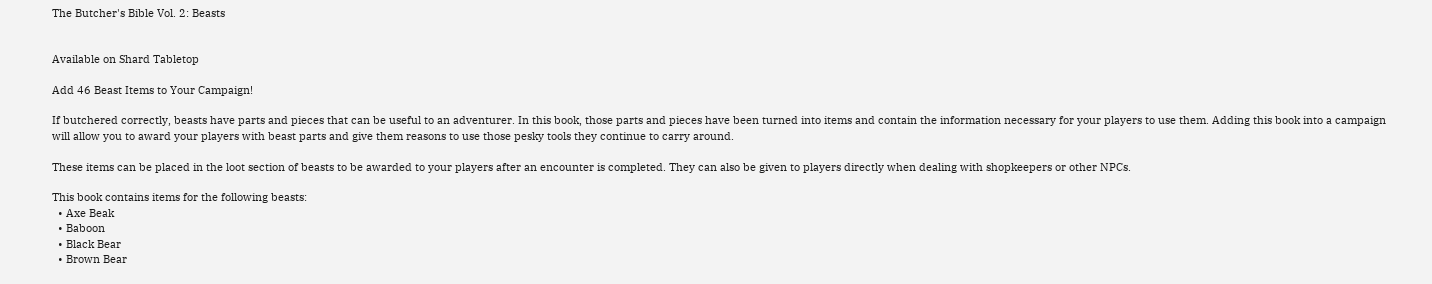The Butcher's Bible Vol. 2: Beasts


Available on Shard Tabletop

Add 46 Beast Items to Your Campaign!

If butchered correctly, beasts have parts and pieces that can be useful to an adventurer. In this book, those parts and pieces have been turned into items and contain the information necessary for your players to use them. Adding this book into a campaign will allow you to award your players with beast parts and give them reasons to use those pesky tools they continue to carry around.

These items can be placed in the loot section of beasts to be awarded to your players after an encounter is completed. They can also be given to players directly when dealing with shopkeepers or other NPCs.

This book contains items for the following beasts:
  • Axe Beak
  • Baboon
  • Black Bear
  • Brown Bear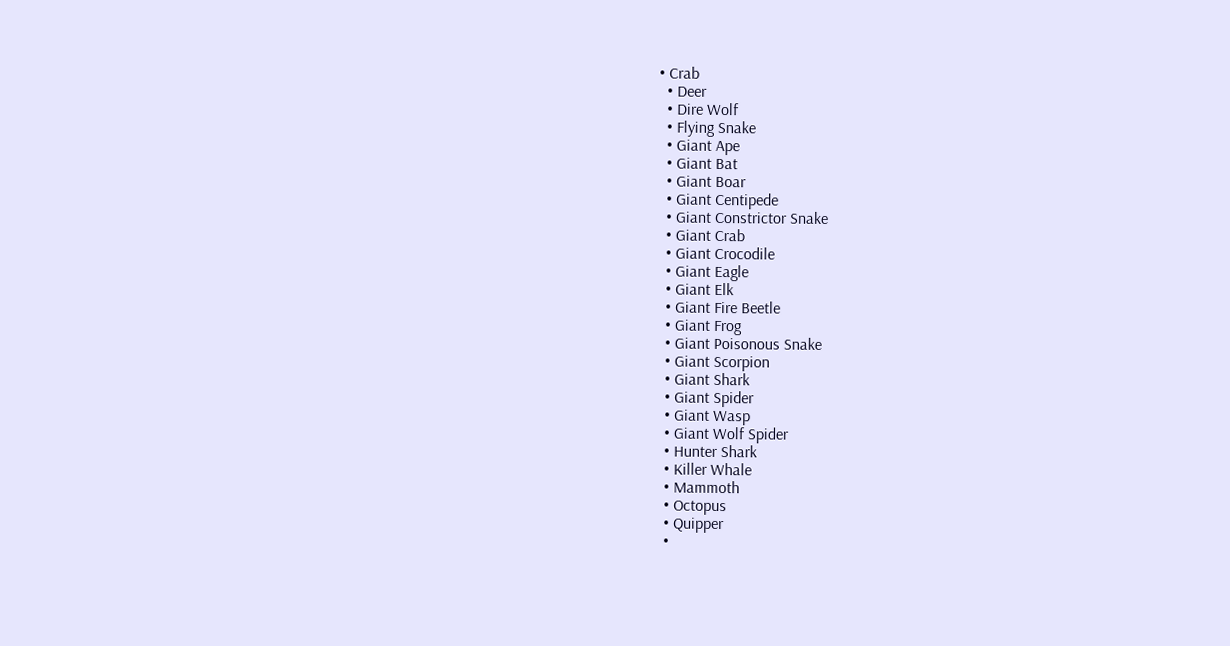• Crab
  • Deer
  • Dire Wolf
  • Flying Snake
  • Giant Ape
  • Giant Bat
  • Giant Boar
  • Giant Centipede
  • Giant Constrictor Snake
  • Giant Crab
  • Giant Crocodile
  • Giant Eagle
  • Giant Elk
  • Giant Fire Beetle
  • Giant Frog
  • Giant Poisonous Snake
  • Giant Scorpion
  • Giant Shark
  • Giant Spider
  • Giant Wasp
  • Giant Wolf Spider
  • Hunter Shark
  • Killer Whale
  • Mammoth
  • Octopus
  • Quipper
  •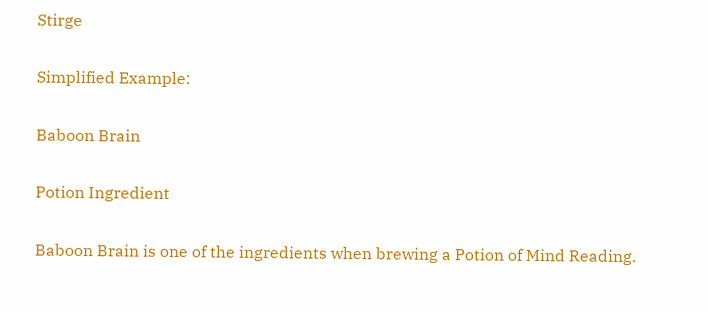Stirge

Simplified Example:

Baboon Brain

Potion Ingredient

Baboon Brain is one of the ingredients when brewing a Potion of Mind Reading.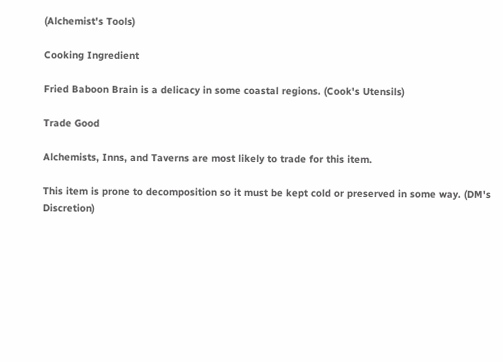(Alchemist's Tools)

Cooking Ingredient

Fried Baboon Brain is a delicacy in some coastal regions. (Cook's Utensils)

Trade Good

Alchemists, Inns, and Taverns are most likely to trade for this item.

This item is prone to decomposition so it must be kept cold or preserved in some way. (DM's Discretion)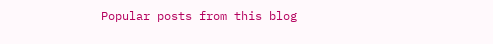Popular posts from this blog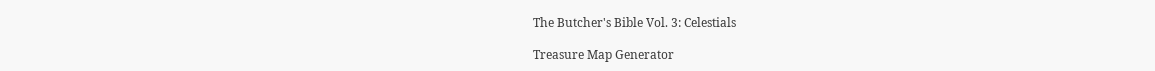The Butcher's Bible Vol. 3: Celestials

Treasure Map Generator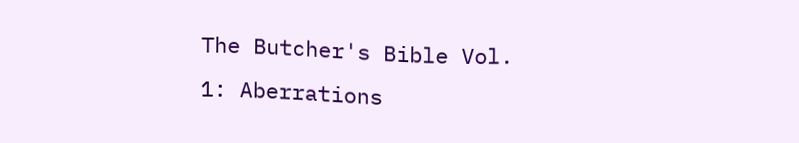The Butcher's Bible Vol. 1: Aberrations